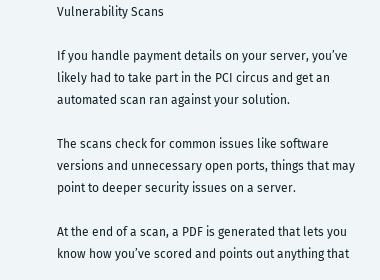Vulnerability Scans

If you handle payment details on your server, you’ve likely had to take part in the PCI circus and get an automated scan ran against your solution.

The scans check for common issues like software versions and unnecessary open ports, things that may point to deeper security issues on a server.

At the end of a scan, a PDF is generated that lets you know how you’ve scored and points out anything that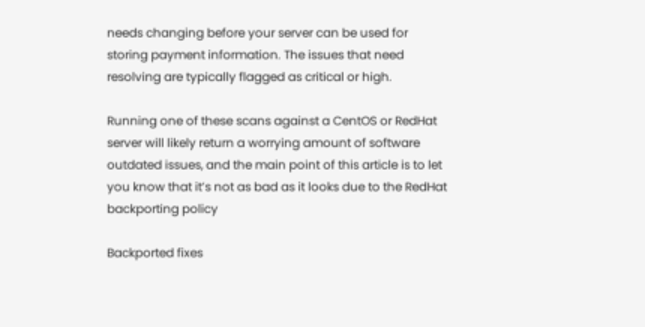needs changing before your server can be used for storing payment information. The issues that need resolving are typically flagged as critical or high.

Running one of these scans against a CentOS or RedHat server will likely return a worrying amount of software outdated issues, and the main point of this article is to let you know that it’s not as bad as it looks due to the RedHat backporting policy

Backported fixes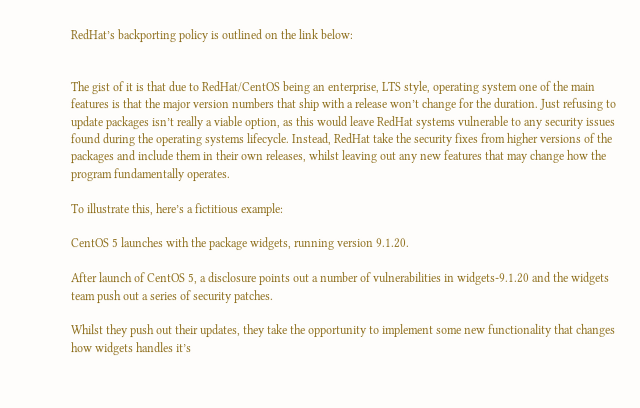RedHat’s backporting policy is outlined on the link below:


The gist of it is that due to RedHat/CentOS being an enterprise, LTS style, operating system one of the main features is that the major version numbers that ship with a release won’t change for the duration. Just refusing to update packages isn’t really a viable option, as this would leave RedHat systems vulnerable to any security issues found during the operating systems lifecycle. Instead, RedHat take the security fixes from higher versions of the packages and include them in their own releases, whilst leaving out any new features that may change how the program fundamentally operates.

To illustrate this, here’s a fictitious example:

CentOS 5 launches with the package widgets, running version 9.1.20.

After launch of CentOS 5, a disclosure points out a number of vulnerabilities in widgets-9.1.20 and the widgets team push out a series of security patches.

Whilst they push out their updates, they take the opportunity to implement some new functionality that changes how widgets handles it’s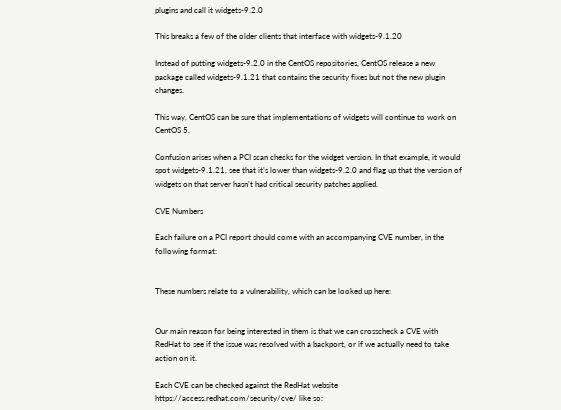plugins and call it widgets-9.2.0

This breaks a few of the older clients that interface with widgets-9.1.20

Instead of putting widgets-9.2.0 in the CentOS repositories, CentOS release a new package called widgets-9.1.21 that contains the security fixes but not the new plugin changes.

This way, CentOS can be sure that implementations of widgets will continue to work on CentOS 5.

Confusion arises when a PCI scan checks for the widget version. In that example, it would spot widgets-9.1.21, see that it’s lower than widgets-9.2.0 and flag up that the version of widgets on that server hasn’t had critical security patches applied.

CVE Numbers

Each failure on a PCI report should come with an accompanying CVE number, in the following format:


These numbers relate to a vulnerability, which can be looked up here:


Our main reason for being interested in them is that we can crosscheck a CVE with RedHat to see if the issue was resolved with a backport, or if we actually need to take action on it.

Each CVE can be checked against the RedHat website https://access.redhat.com/security/cve/ like so: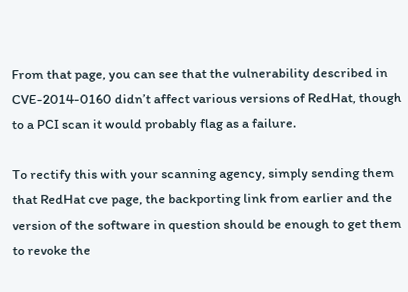From that page, you can see that the vulnerability described in CVE-2014-0160 didn’t affect various versions of RedHat, though to a PCI scan it would probably flag as a failure.

To rectify this with your scanning agency, simply sending them that RedHat cve page, the backporting link from earlier and the version of the software in question should be enough to get them to revoke the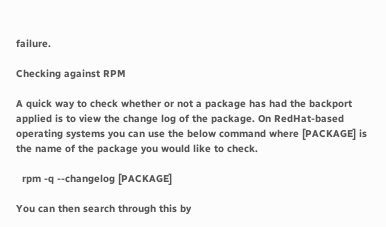failure.

Checking against RPM

A quick way to check whether or not a package has had the backport applied is to view the change log of the package. On RedHat-based operating systems you can use the below command where [PACKAGE] is the name of the package you would like to check.

  rpm -q --changelog [PACKAGE]

You can then search through this by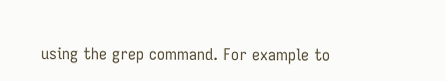using the grep command. For example to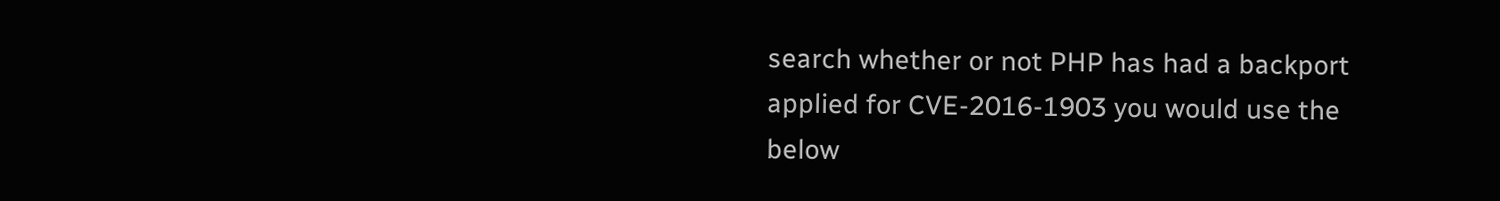search whether or not PHP has had a backport applied for CVE-2016-1903 you would use the below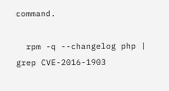command.

  rpm -q --changelog php | grep CVE-2016-1903